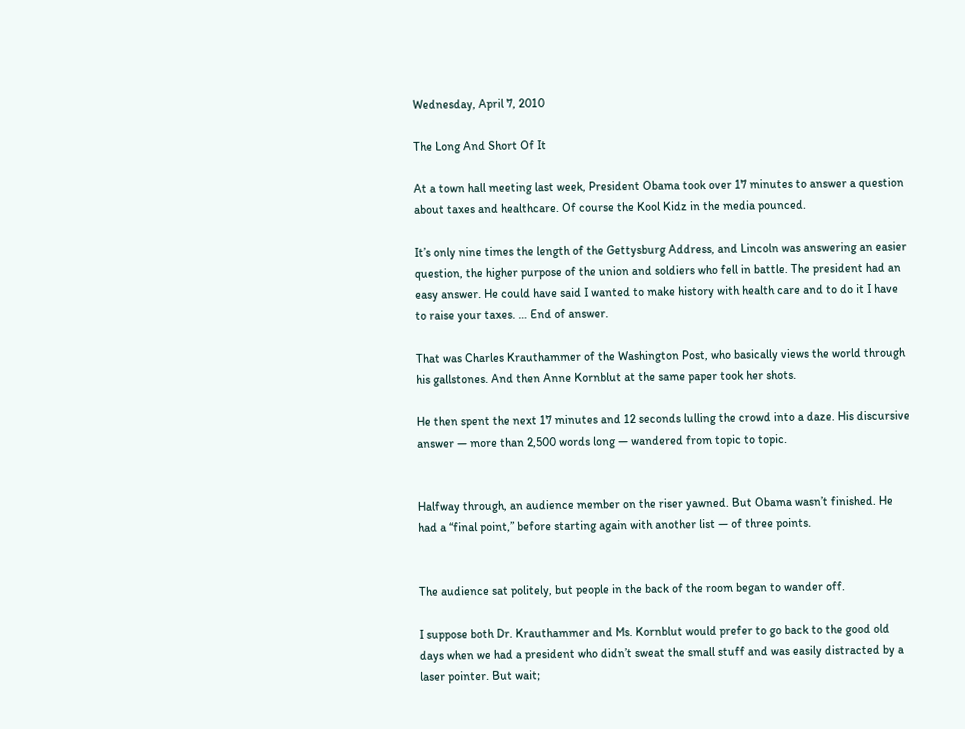Wednesday, April 7, 2010

The Long And Short Of It

At a town hall meeting last week, President Obama took over 17 minutes to answer a question about taxes and healthcare. Of course the Kool Kidz in the media pounced.

It’s only nine times the length of the Gettysburg Address, and Lincoln was answering an easier question, the higher purpose of the union and soldiers who fell in battle. The president had an easy answer. He could have said I wanted to make history with health care and to do it I have to raise your taxes. … End of answer.

That was Charles Krauthammer of the Washington Post, who basically views the world through his gallstones. And then Anne Kornblut at the same paper took her shots.

He then spent the next 17 minutes and 12 seconds lulling the crowd into a daze. His discursive answer — more than 2,500 words long — wandered from topic to topic.


Halfway through, an audience member on the riser yawned. But Obama wasn’t finished. He had a “final point,” before starting again with another list — of three points.


The audience sat politely, but people in the back of the room began to wander off.

I suppose both Dr. Krauthammer and Ms. Kornblut would prefer to go back to the good old days when we had a president who didn’t sweat the small stuff and was easily distracted by a laser pointer. But wait;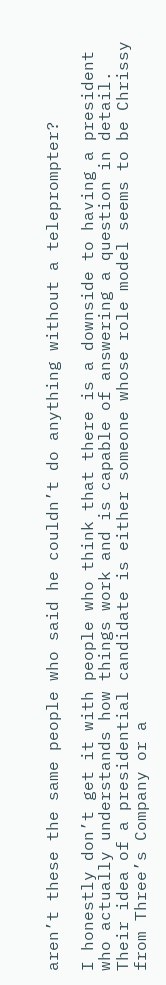aren’t these the same people who said he couldn’t do anything without a teleprompter?

I honestly don’t get it with people who think that there is a downside to having a president who actually understands how things work and is capable of answering a question in detail. Their idea of a presidential candidate is either someone whose role model seems to be Chrissy from Three’s Company or a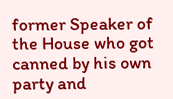former Speaker of the House who got canned by his own party and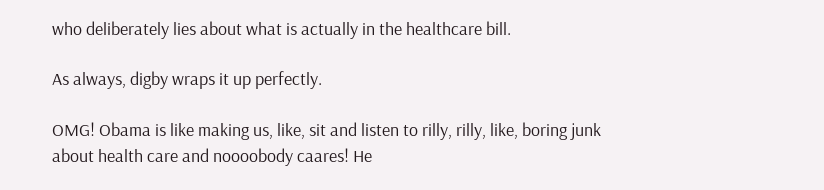who deliberately lies about what is actually in the healthcare bill.

As always, digby wraps it up perfectly.

OMG! Obama is like making us, like, sit and listen to rilly, rilly, like, boring junk about health care and noooobody caares! He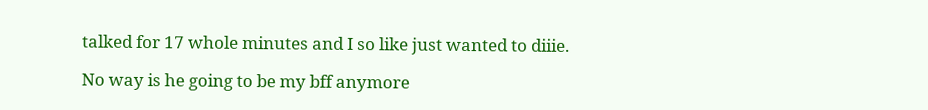talked for 17 whole minutes and I so like just wanted to diiie.

No way is he going to be my bff anymore